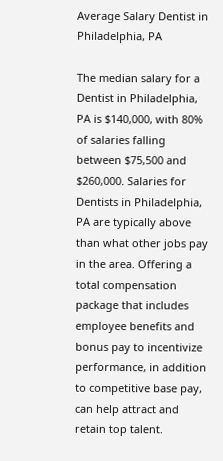Average Salary Dentist in Philadelphia, PA

The median salary for a Dentist in Philadelphia, PA is $140,000, with 80% of salaries falling between $75,500 and $260,000. Salaries for Dentists in Philadelphia, PA are typically above than what other jobs pay in the area. Offering a total compensation package that includes employee benefits and bonus pay to incentivize performance, in addition to competitive base pay, can help attract and retain top talent.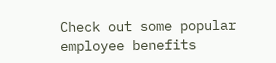Check out some popular employee benefits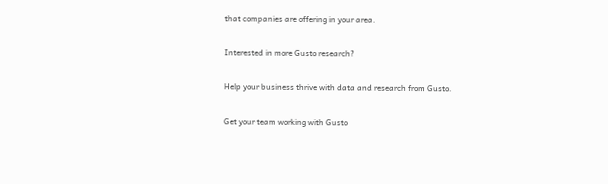that companies are offering in your area.

Interested in more Gusto research?

Help your business thrive with data and research from Gusto.

Get your team working with Gusto